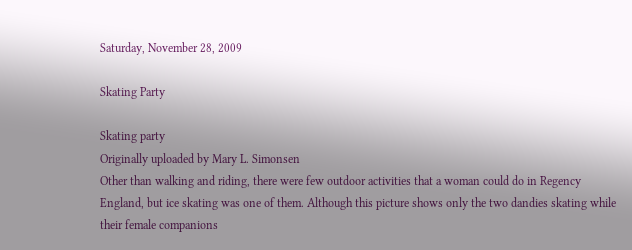Saturday, November 28, 2009

Skating Party

Skating party
Originally uploaded by Mary L. Simonsen
Other than walking and riding, there were few outdoor activities that a woman could do in Regency England, but ice skating was one of them. Although this picture shows only the two dandies skating while their female companions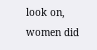look on, women did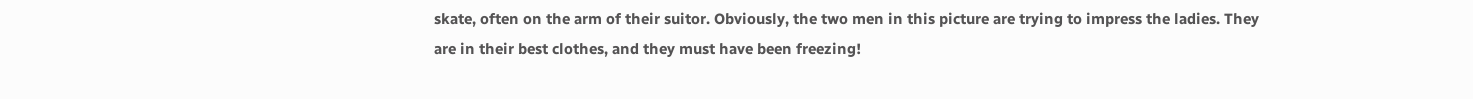skate, often on the arm of their suitor. Obviously, the two men in this picture are trying to impress the ladies. They are in their best clothes, and they must have been freezing!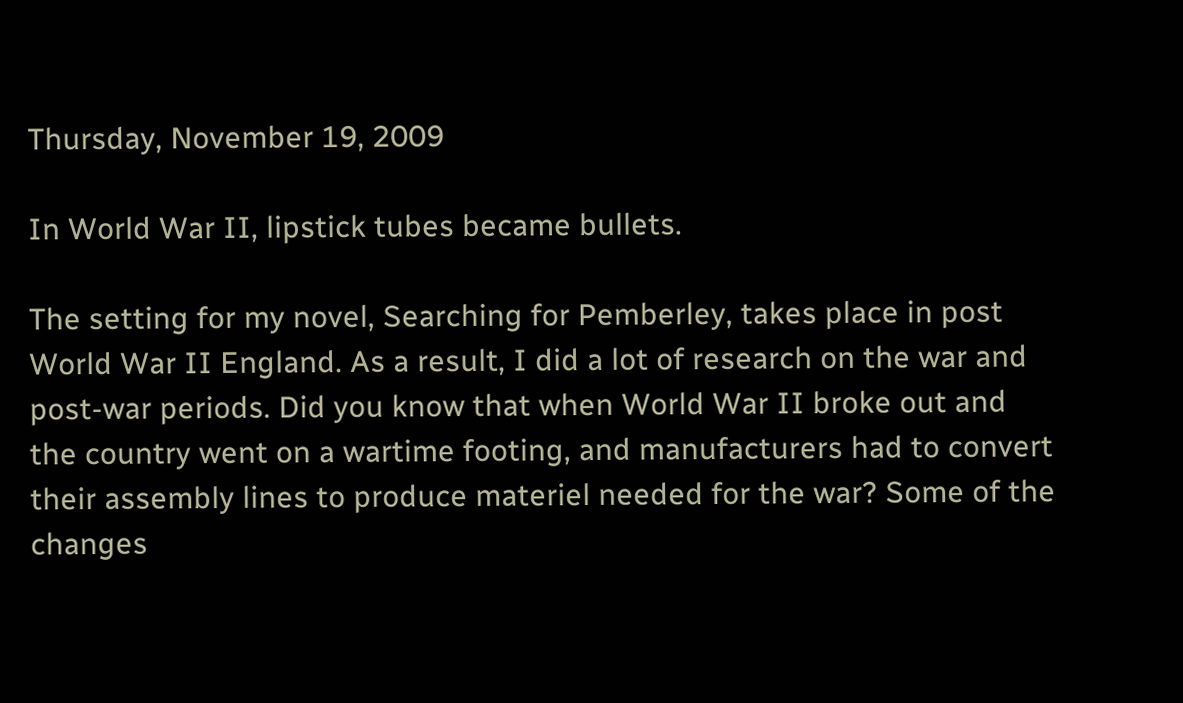Thursday, November 19, 2009

In World War II, lipstick tubes became bullets.

The setting for my novel, Searching for Pemberley, takes place in post World War II England. As a result, I did a lot of research on the war and post-war periods. Did you know that when World War II broke out and the country went on a wartime footing, and manufacturers had to convert their assembly lines to produce materiel needed for the war? Some of the changes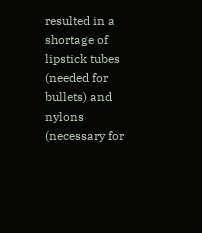resulted in a shortage of lipstick tubes (needed for bullets) and nylons (necessary for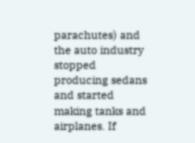parachutes) and the auto industry stopped producing sedans and started making tanks and airplanes. If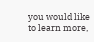you would like to learn more,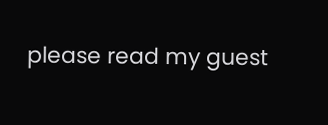please read my guest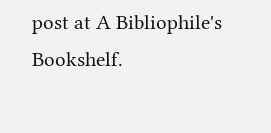post at A Bibliophile's Bookshelf.